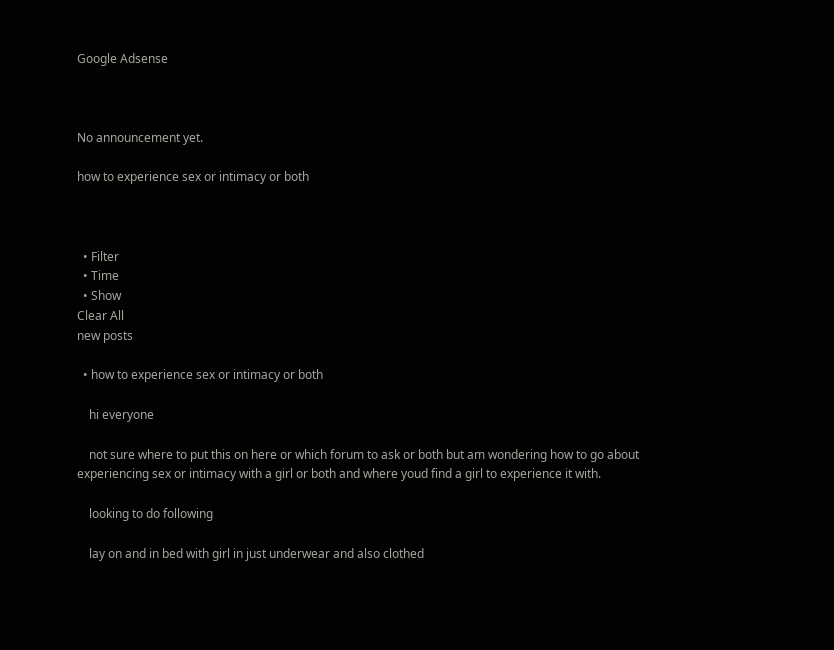Google Adsense



No announcement yet.

how to experience sex or intimacy or both



  • Filter
  • Time
  • Show
Clear All
new posts

  • how to experience sex or intimacy or both

    hi everyone

    not sure where to put this on here or which forum to ask or both but am wondering how to go about experiencing sex or intimacy with a girl or both and where youd find a girl to experience it with.

    looking to do following

    lay on and in bed with girl in just underwear and also clothed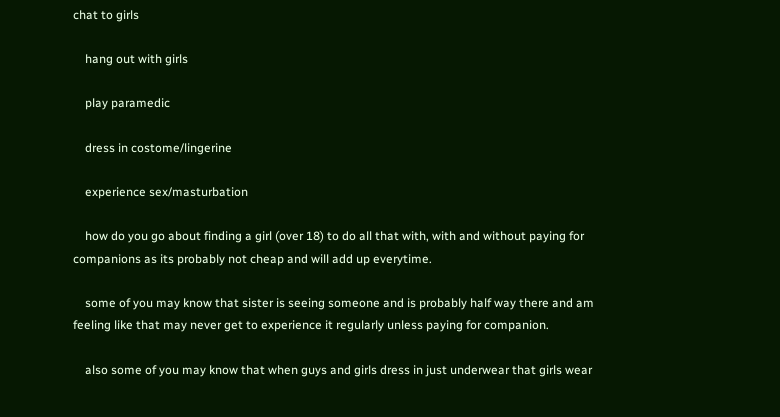chat to girls

    hang out with girls

    play paramedic

    dress in costome/lingerine

    experience sex/masturbation

    how do you go about finding a girl (over 18) to do all that with, with and without paying for companions as its probably not cheap and will add up everytime.

    some of you may know that sister is seeing someone and is probably half way there and am feeling like that may never get to experience it regularly unless paying for companion.

    also some of you may know that when guys and girls dress in just underwear that girls wear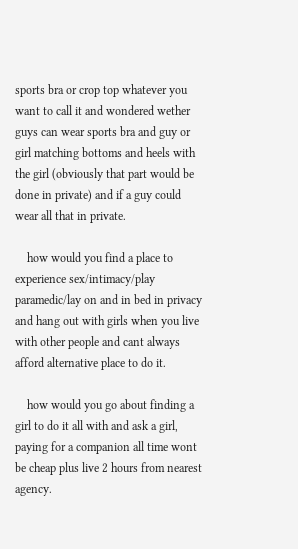sports bra or crop top whatever you want to call it and wondered wether guys can wear sports bra and guy or girl matching bottoms and heels with the girl (obviously that part would be done in private) and if a guy could wear all that in private.

    how would you find a place to experience sex/intimacy/play paramedic/lay on and in bed in privacy and hang out with girls when you live with other people and cant always afford alternative place to do it.

    how would you go about finding a girl to do it all with and ask a girl, paying for a companion all time wont be cheap plus live 2 hours from nearest agency.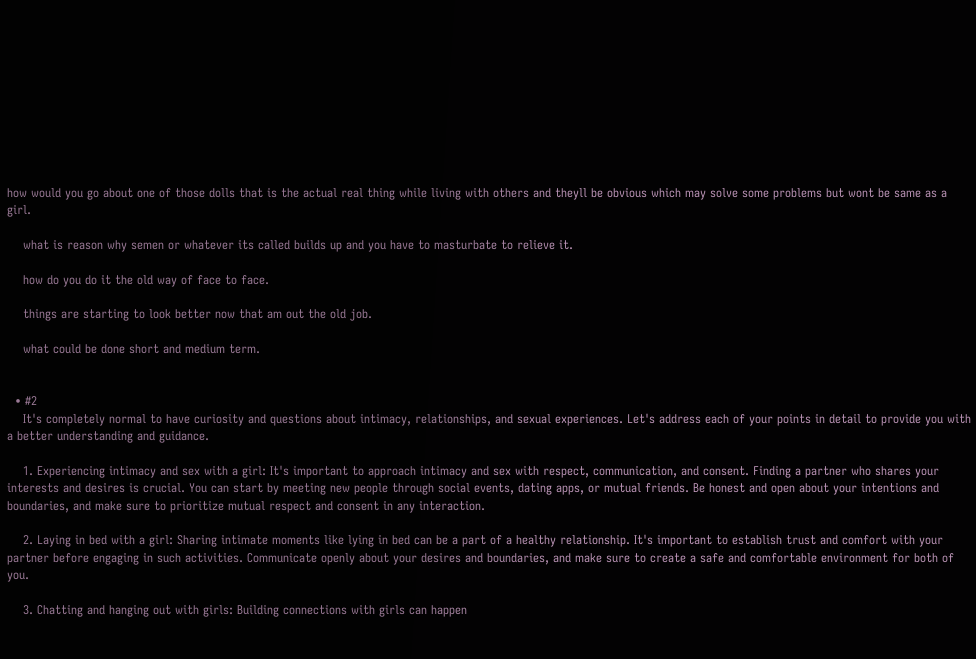how would you go about one of those dolls that is the actual real thing while living with others and theyll be obvious which may solve some problems but wont be same as a girl.

    what is reason why semen or whatever its called builds up and you have to masturbate to relieve it.

    how do you do it the old way of face to face.

    things are starting to look better now that am out the old job.

    what could be done short and medium term.


  • #2
    It's completely normal to have curiosity and questions about intimacy, relationships, and sexual experiences. Let's address each of your points in detail to provide you with a better understanding and guidance.

    1. Experiencing intimacy and sex with a girl: It's important to approach intimacy and sex with respect, communication, and consent. Finding a partner who shares your interests and desires is crucial. You can start by meeting new people through social events, dating apps, or mutual friends. Be honest and open about your intentions and boundaries, and make sure to prioritize mutual respect and consent in any interaction.

    2. Laying in bed with a girl: Sharing intimate moments like lying in bed can be a part of a healthy relationship. It's important to establish trust and comfort with your partner before engaging in such activities. Communicate openly about your desires and boundaries, and make sure to create a safe and comfortable environment for both of you.

    3. Chatting and hanging out with girls: Building connections with girls can happen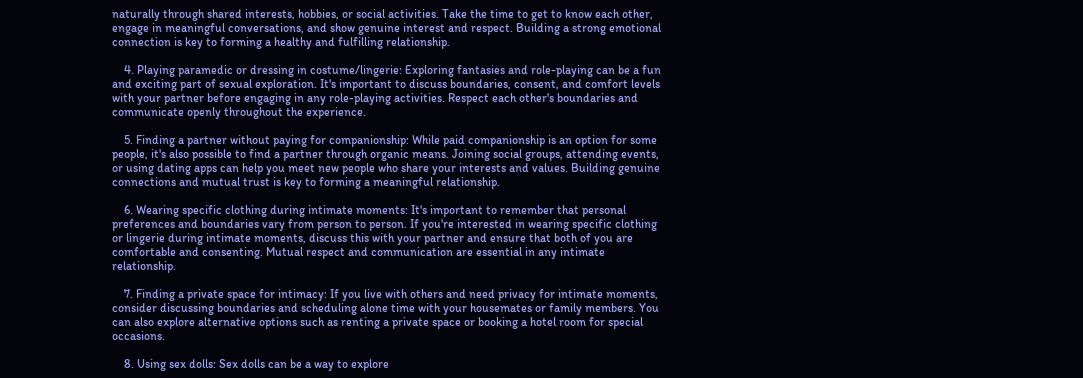naturally through shared interests, hobbies, or social activities. Take the time to get to know each other, engage in meaningful conversations, and show genuine interest and respect. Building a strong emotional connection is key to forming a healthy and fulfilling relationship.

    4. Playing paramedic or dressing in costume/lingerie: Exploring fantasies and role-playing can be a fun and exciting part of sexual exploration. It's important to discuss boundaries, consent, and comfort levels with your partner before engaging in any role-playing activities. Respect each other's boundaries and communicate openly throughout the experience.

    5. Finding a partner without paying for companionship: While paid companionship is an option for some people, it's also possible to find a partner through organic means. Joining social groups, attending events, or using dating apps can help you meet new people who share your interests and values. Building genuine connections and mutual trust is key to forming a meaningful relationship.

    6. Wearing specific clothing during intimate moments: It's important to remember that personal preferences and boundaries vary from person to person. If you're interested in wearing specific clothing or lingerie during intimate moments, discuss this with your partner and ensure that both of you are comfortable and consenting. Mutual respect and communication are essential in any intimate relationship.

    7. Finding a private space for intimacy: If you live with others and need privacy for intimate moments, consider discussing boundaries and scheduling alone time with your housemates or family members. You can also explore alternative options such as renting a private space or booking a hotel room for special occasions.

    8. Using sex dolls: Sex dolls can be a way to explore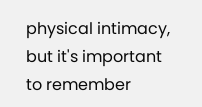physical intimacy, but it's important to remember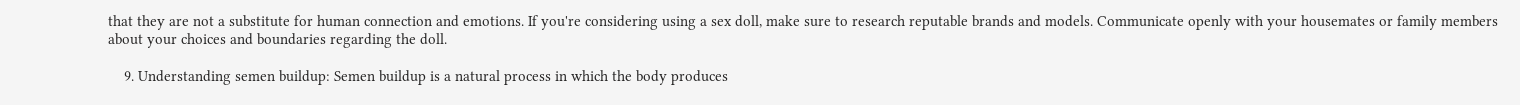that they are not a substitute for human connection and emotions. If you're considering using a sex doll, make sure to research reputable brands and models. Communicate openly with your housemates or family members about your choices and boundaries regarding the doll.

    9. Understanding semen buildup: Semen buildup is a natural process in which the body produces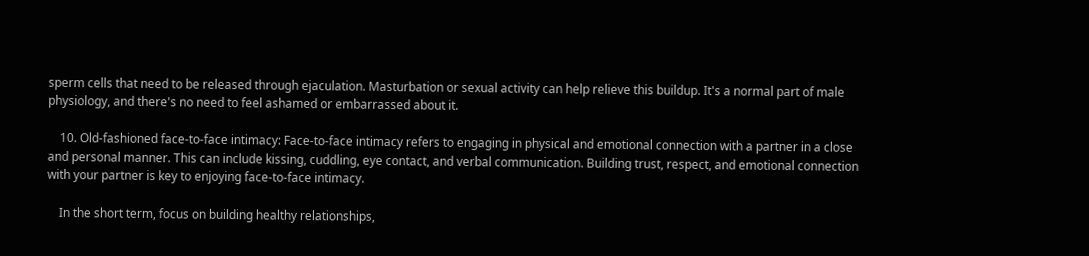sperm cells that need to be released through ejaculation. Masturbation or sexual activity can help relieve this buildup. It's a normal part of male physiology, and there's no need to feel ashamed or embarrassed about it.

    10. Old-fashioned face-to-face intimacy: Face-to-face intimacy refers to engaging in physical and emotional connection with a partner in a close and personal manner. This can include kissing, cuddling, eye contact, and verbal communication. Building trust, respect, and emotional connection with your partner is key to enjoying face-to-face intimacy.

    In the short term, focus on building healthy relationships,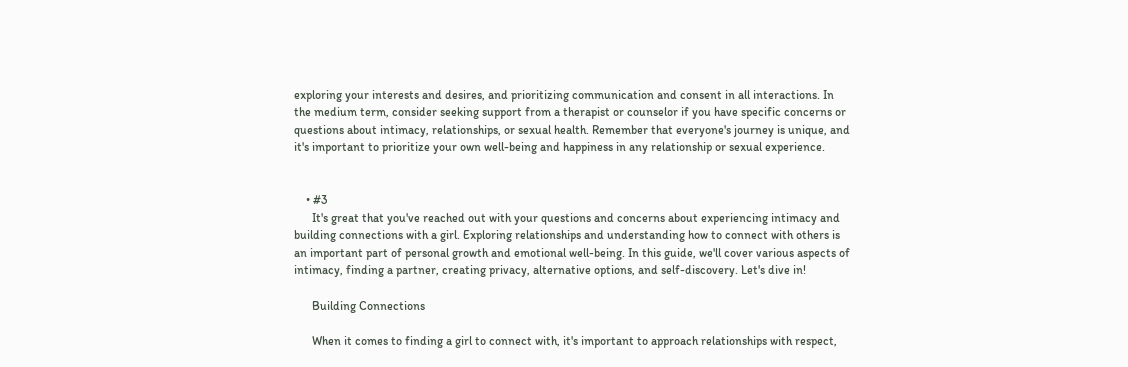exploring your interests and desires, and prioritizing communication and consent in all interactions. In the medium term, consider seeking support from a therapist or counselor if you have specific concerns or questions about intimacy, relationships, or sexual health. Remember that everyone's journey is unique, and it's important to prioritize your own well-being and happiness in any relationship or sexual experience.


    • #3
      It's great that you've reached out with your questions and concerns about experiencing intimacy and building connections with a girl. Exploring relationships and understanding how to connect with others is an important part of personal growth and emotional well-being. In this guide, we'll cover various aspects of intimacy, finding a partner, creating privacy, alternative options, and self-discovery. Let's dive in!

      Building Connections

      When it comes to finding a girl to connect with, it's important to approach relationships with respect,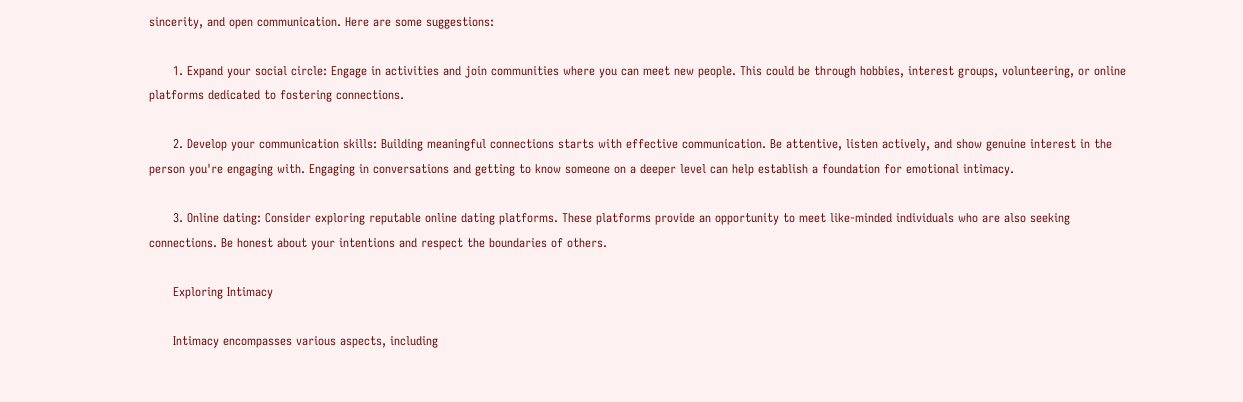sincerity, and open communication. Here are some suggestions:

      1. Expand your social circle: Engage in activities and join communities where you can meet new people. This could be through hobbies, interest groups, volunteering, or online platforms dedicated to fostering connections.

      2. Develop your communication skills: Building meaningful connections starts with effective communication. Be attentive, listen actively, and show genuine interest in the person you're engaging with. Engaging in conversations and getting to know someone on a deeper level can help establish a foundation for emotional intimacy.

      3. Online dating: Consider exploring reputable online dating platforms. These platforms provide an opportunity to meet like-minded individuals who are also seeking connections. Be honest about your intentions and respect the boundaries of others.

      Exploring Intimacy

      Intimacy encompasses various aspects, including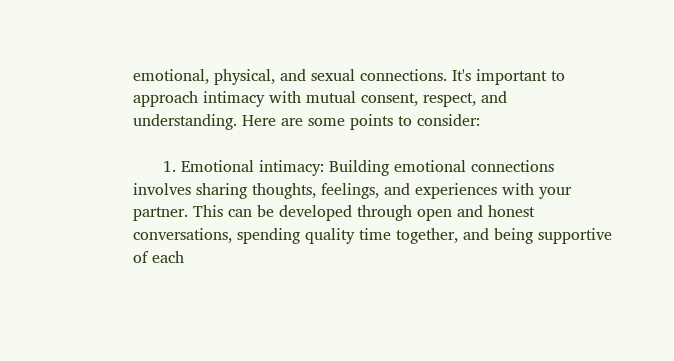emotional, physical, and sexual connections. It's important to approach intimacy with mutual consent, respect, and understanding. Here are some points to consider:

      1. Emotional intimacy: Building emotional connections involves sharing thoughts, feelings, and experiences with your partner. This can be developed through open and honest conversations, spending quality time together, and being supportive of each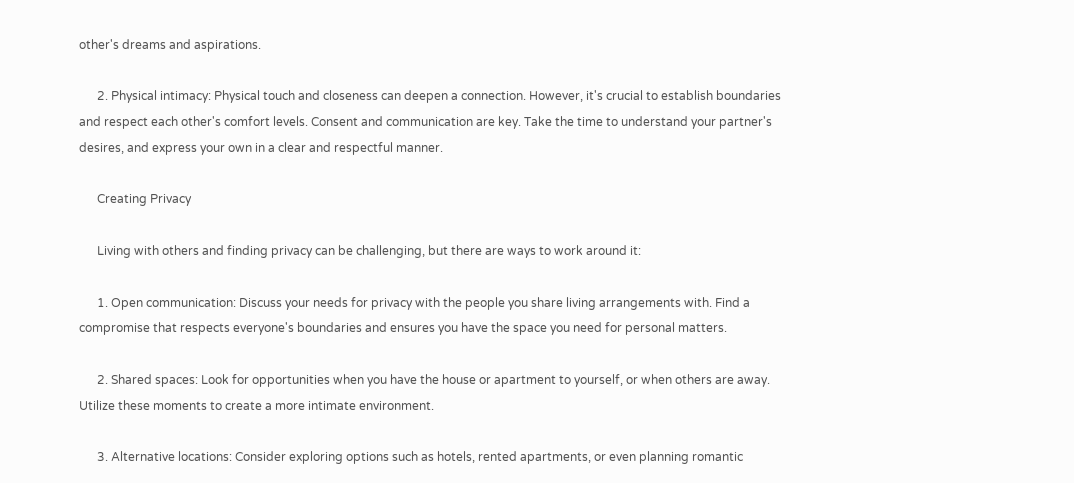other's dreams and aspirations.

      2. Physical intimacy: Physical touch and closeness can deepen a connection. However, it's crucial to establish boundaries and respect each other's comfort levels. Consent and communication are key. Take the time to understand your partner's desires, and express your own in a clear and respectful manner.

      Creating Privacy

      Living with others and finding privacy can be challenging, but there are ways to work around it:

      1. Open communication: Discuss your needs for privacy with the people you share living arrangements with. Find a compromise that respects everyone's boundaries and ensures you have the space you need for personal matters.

      2. Shared spaces: Look for opportunities when you have the house or apartment to yourself, or when others are away. Utilize these moments to create a more intimate environment.

      3. Alternative locations: Consider exploring options such as hotels, rented apartments, or even planning romantic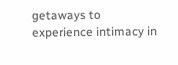getaways to experience intimacy in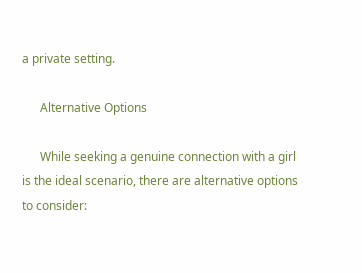a private setting.

      Alternative Options

      While seeking a genuine connection with a girl is the ideal scenario, there are alternative options to consider: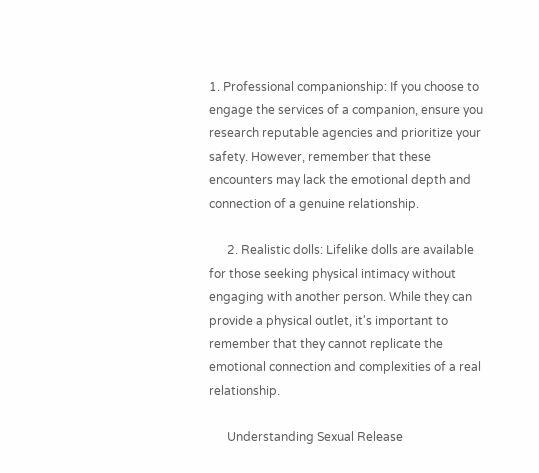1. Professional companionship: If you choose to engage the services of a companion, ensure you research reputable agencies and prioritize your safety. However, remember that these encounters may lack the emotional depth and connection of a genuine relationship.

      2. Realistic dolls: Lifelike dolls are available for those seeking physical intimacy without engaging with another person. While they can provide a physical outlet, it's important to remember that they cannot replicate the emotional connection and complexities of a real relationship.

      Understanding Sexual Release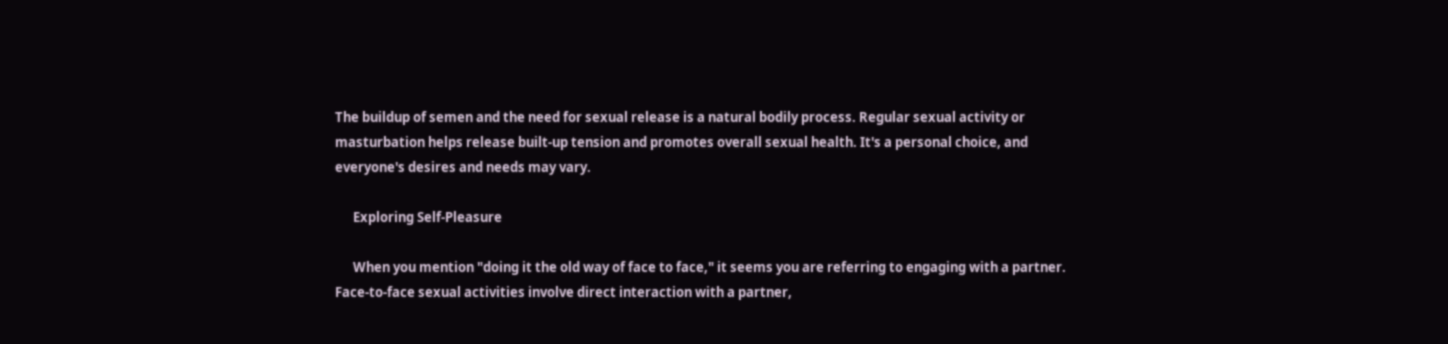The buildup of semen and the need for sexual release is a natural bodily process. Regular sexual activity or masturbation helps release built-up tension and promotes overall sexual health. It's a personal choice, and everyone's desires and needs may vary.

      Exploring Self-Pleasure

      When you mention "doing it the old way of face to face," it seems you are referring to engaging with a partner. Face-to-face sexual activities involve direct interaction with a partner,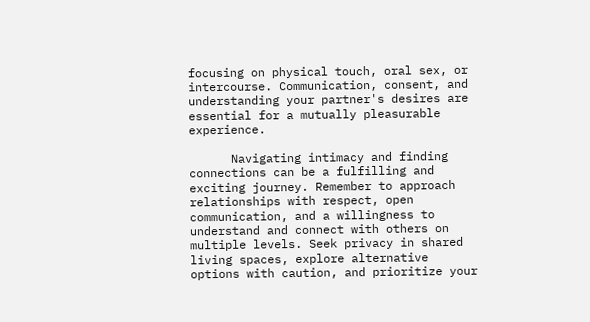focusing on physical touch, oral sex, or intercourse. Communication, consent, and understanding your partner's desires are essential for a mutually pleasurable experience.

      Navigating intimacy and finding connections can be a fulfilling and exciting journey. Remember to approach relationships with respect, open communication, and a willingness to understand and connect with others on multiple levels. Seek privacy in shared living spaces, explore alternative options with caution, and prioritize your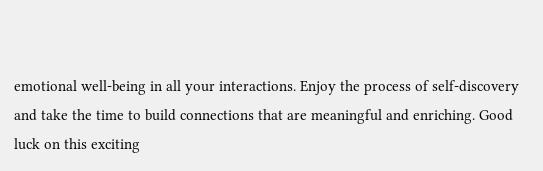emotional well-being in all your interactions. Enjoy the process of self-discovery and take the time to build connections that are meaningful and enriching. Good luck on this exciting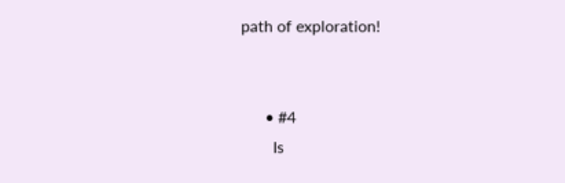path of exploration!


      • #4
        Is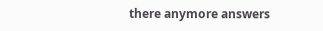there anymore answers